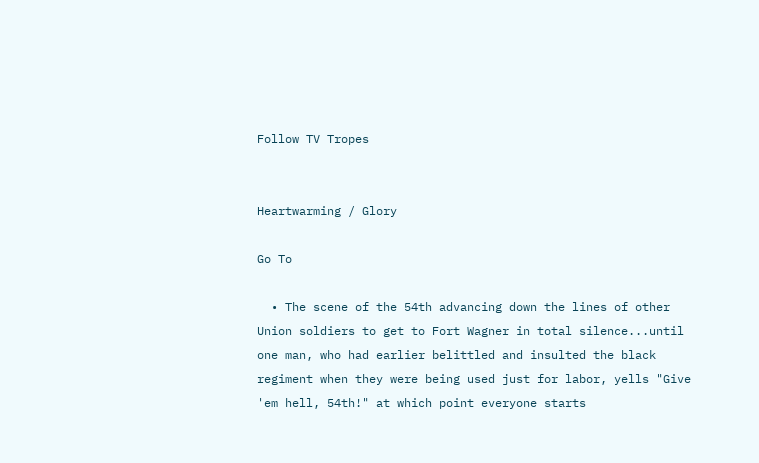Follow TV Tropes


Heartwarming / Glory

Go To

  • The scene of the 54th advancing down the lines of other Union soldiers to get to Fort Wagner in total silence...until one man, who had earlier belittled and insulted the black regiment when they were being used just for labor, yells "Give 'em hell, 54th!" at which point everyone starts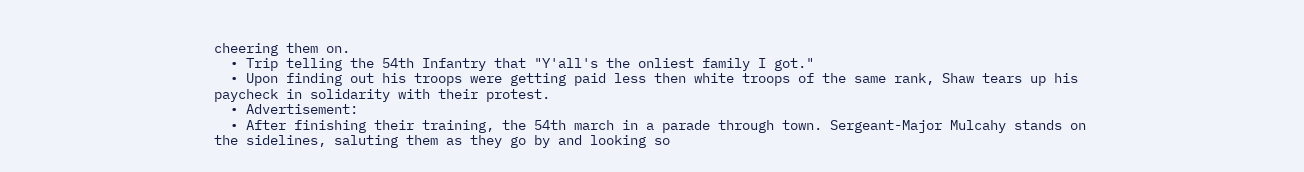cheering them on.
  • Trip telling the 54th Infantry that "Y'all's the onliest family I got."
  • Upon finding out his troops were getting paid less then white troops of the same rank, Shaw tears up his paycheck in solidarity with their protest.
  • Advertisement:
  • After finishing their training, the 54th march in a parade through town. Sergeant-Major Mulcahy stands on the sidelines, saluting them as they go by and looking so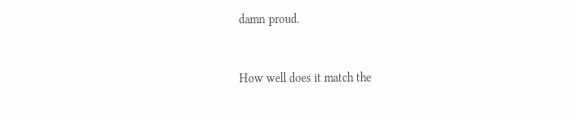damn proud.


How well does it match the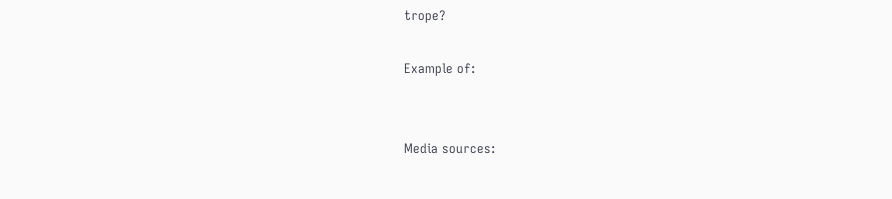trope?

Example of:


Media sources: